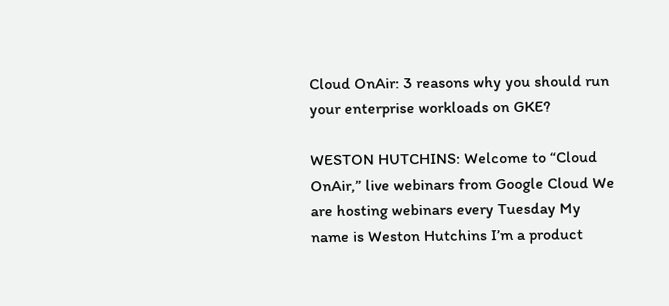Cloud OnAir: 3 reasons why you should run your enterprise workloads on GKE?

WESTON HUTCHINS: Welcome to “Cloud OnAir,” live webinars from Google Cloud We are hosting webinars every Tuesday My name is Weston Hutchins I’m a product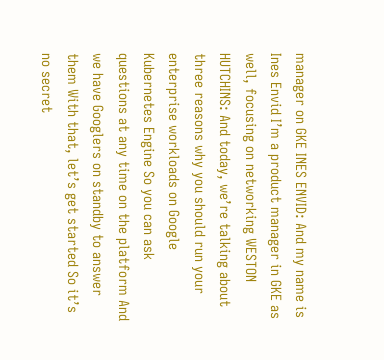manager on GKE INES ENVID: And my name is Ines Envid I’m a product manager in GKE as well, focusing on networking WESTON HUTCHINS: And today, we’re talking about three reasons why you should run your enterprise workloads on Google Kubernetes Engine So you can ask questions at any time on the platform And we have Googlers on standby to answer them With that, let’s get started So it’s no secret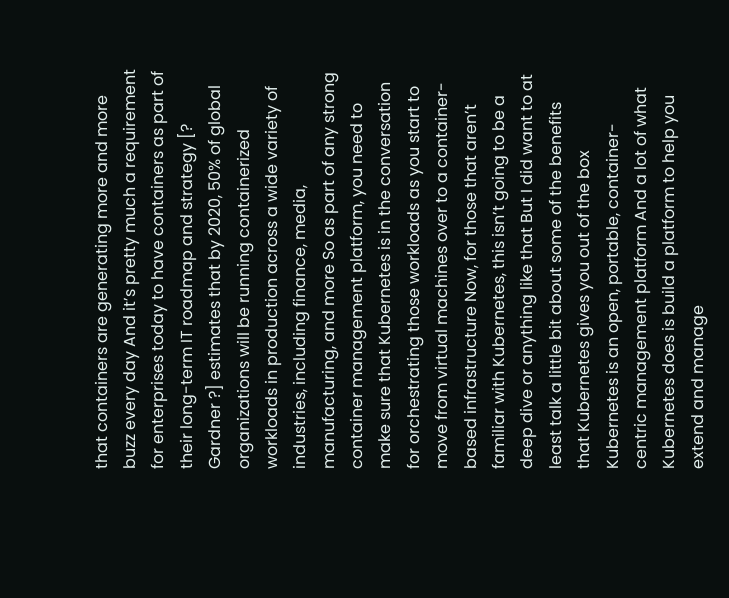that containers are generating more and more buzz every day And it’s pretty much a requirement for enterprises today to have containers as part of their long-term IT roadmap and strategy [? Gardner ?] estimates that by 2020, 50% of global organizations will be running containerized workloads in production across a wide variety of industries, including finance, media, manufacturing, and more So as part of any strong container management platform, you need to make sure that Kubernetes is in the conversation for orchestrating those workloads as you start to move from virtual machines over to a container-based infrastructure Now, for those that aren’t familiar with Kubernetes, this isn’t going to be a deep dive or anything like that But I did want to at least talk a little bit about some of the benefits that Kubernetes gives you out of the box Kubernetes is an open, portable, container-centric management platform And a lot of what Kubernetes does is build a platform to help you extend and manage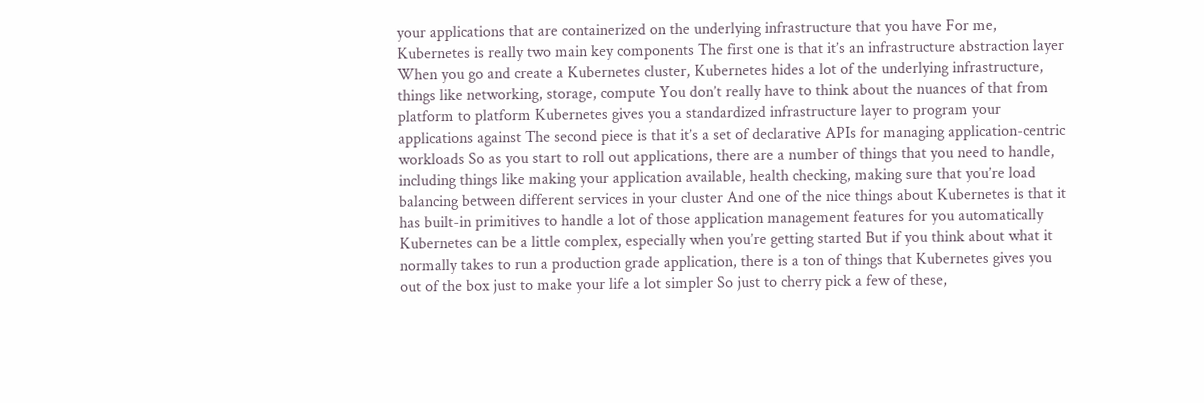your applications that are containerized on the underlying infrastructure that you have For me, Kubernetes is really two main key components The first one is that it’s an infrastructure abstraction layer When you go and create a Kubernetes cluster, Kubernetes hides a lot of the underlying infrastructure, things like networking, storage, compute You don’t really have to think about the nuances of that from platform to platform Kubernetes gives you a standardized infrastructure layer to program your applications against The second piece is that it’s a set of declarative APIs for managing application-centric workloads So as you start to roll out applications, there are a number of things that you need to handle, including things like making your application available, health checking, making sure that you’re load balancing between different services in your cluster And one of the nice things about Kubernetes is that it has built-in primitives to handle a lot of those application management features for you automatically Kubernetes can be a little complex, especially when you’re getting started But if you think about what it normally takes to run a production grade application, there is a ton of things that Kubernetes gives you out of the box just to make your life a lot simpler So just to cherry pick a few of these,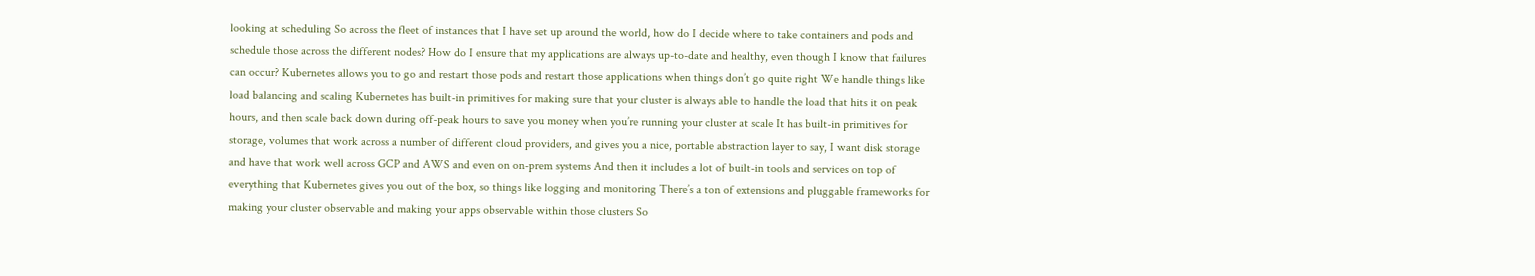looking at scheduling So across the fleet of instances that I have set up around the world, how do I decide where to take containers and pods and schedule those across the different nodes? How do I ensure that my applications are always up-to-date and healthy, even though I know that failures can occur? Kubernetes allows you to go and restart those pods and restart those applications when things don’t go quite right We handle things like load balancing and scaling Kubernetes has built-in primitives for making sure that your cluster is always able to handle the load that hits it on peak hours, and then scale back down during off-peak hours to save you money when you’re running your cluster at scale It has built-in primitives for storage, volumes that work across a number of different cloud providers, and gives you a nice, portable abstraction layer to say, I want disk storage and have that work well across GCP and AWS and even on on-prem systems And then it includes a lot of built-in tools and services on top of everything that Kubernetes gives you out of the box, so things like logging and monitoring There’s a ton of extensions and pluggable frameworks for making your cluster observable and making your apps observable within those clusters So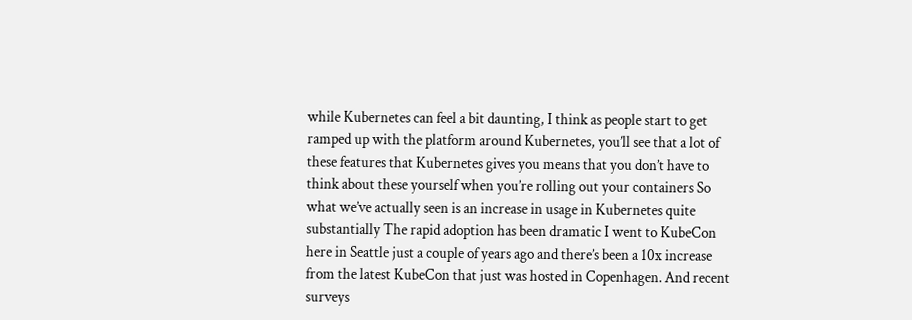while Kubernetes can feel a bit daunting, I think as people start to get ramped up with the platform around Kubernetes, you’ll see that a lot of these features that Kubernetes gives you means that you don’t have to think about these yourself when you’re rolling out your containers So what we’ve actually seen is an increase in usage in Kubernetes quite substantially The rapid adoption has been dramatic I went to KubeCon here in Seattle just a couple of years ago and there’s been a 10x increase from the latest KubeCon that just was hosted in Copenhagen. And recent surveys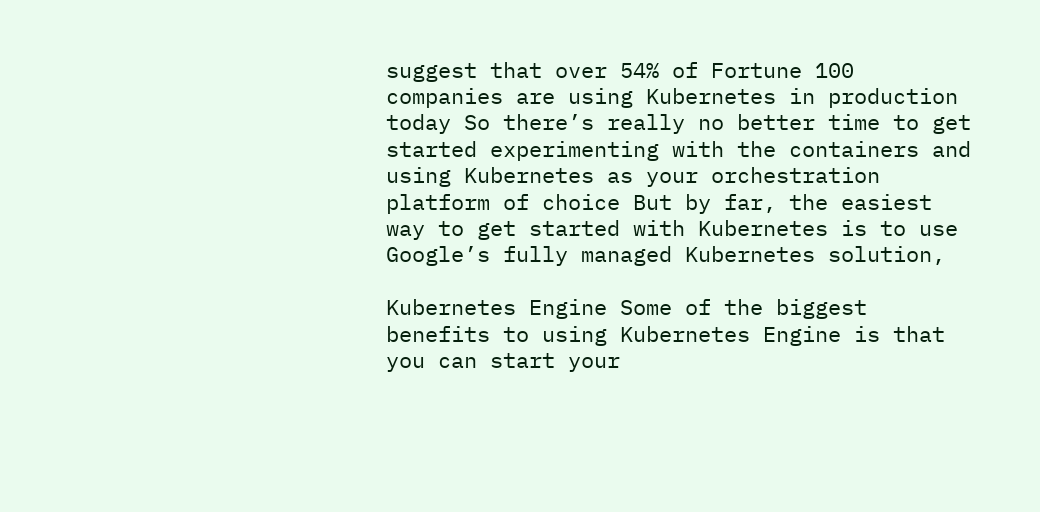suggest that over 54% of Fortune 100 companies are using Kubernetes in production today So there’s really no better time to get started experimenting with the containers and using Kubernetes as your orchestration platform of choice But by far, the easiest way to get started with Kubernetes is to use Google’s fully managed Kubernetes solution,

Kubernetes Engine Some of the biggest benefits to using Kubernetes Engine is that you can start your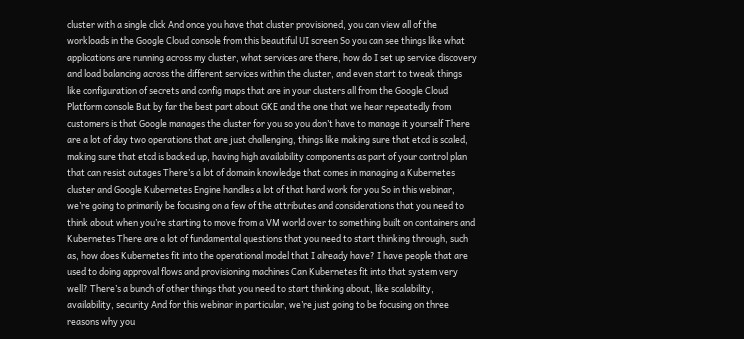cluster with a single click And once you have that cluster provisioned, you can view all of the workloads in the Google Cloud console from this beautiful UI screen So you can see things like what applications are running across my cluster, what services are there, how do I set up service discovery and load balancing across the different services within the cluster, and even start to tweak things like configuration of secrets and config maps that are in your clusters all from the Google Cloud Platform console But by far the best part about GKE and the one that we hear repeatedly from customers is that Google manages the cluster for you so you don’t have to manage it yourself There are a lot of day two operations that are just challenging, things like making sure that etcd is scaled, making sure that etcd is backed up, having high availability components as part of your control plan that can resist outages There’s a lot of domain knowledge that comes in managing a Kubernetes cluster and Google Kubernetes Engine handles a lot of that hard work for you So in this webinar, we’re going to primarily be focusing on a few of the attributes and considerations that you need to think about when you’re starting to move from a VM world over to something built on containers and Kubernetes There are a lot of fundamental questions that you need to start thinking through, such as, how does Kubernetes fit into the operational model that I already have? I have people that are used to doing approval flows and provisioning machines Can Kubernetes fit into that system very well? There’s a bunch of other things that you need to start thinking about, like scalability, availability, security And for this webinar in particular, we’re just going to be focusing on three reasons why you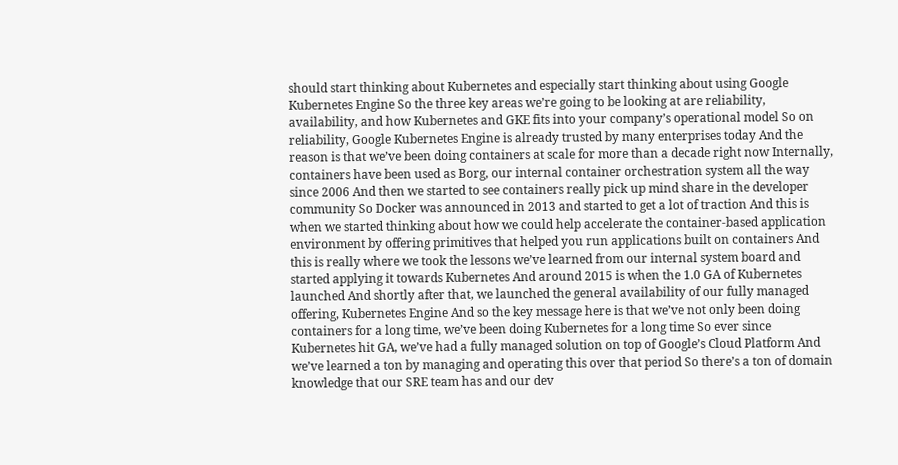should start thinking about Kubernetes and especially start thinking about using Google Kubernetes Engine So the three key areas we’re going to be looking at are reliability, availability, and how Kubernetes and GKE fits into your company’s operational model So on reliability, Google Kubernetes Engine is already trusted by many enterprises today And the reason is that we’ve been doing containers at scale for more than a decade right now Internally, containers have been used as Borg, our internal container orchestration system all the way since 2006 And then we started to see containers really pick up mind share in the developer community So Docker was announced in 2013 and started to get a lot of traction And this is when we started thinking about how we could help accelerate the container-based application environment by offering primitives that helped you run applications built on containers And this is really where we took the lessons we’ve learned from our internal system board and started applying it towards Kubernetes And around 2015 is when the 1.0 GA of Kubernetes launched And shortly after that, we launched the general availability of our fully managed offering, Kubernetes Engine And so the key message here is that we’ve not only been doing containers for a long time, we’ve been doing Kubernetes for a long time So ever since Kubernetes hit GA, we’ve had a fully managed solution on top of Google’s Cloud Platform And we’ve learned a ton by managing and operating this over that period So there’s a ton of domain knowledge that our SRE team has and our dev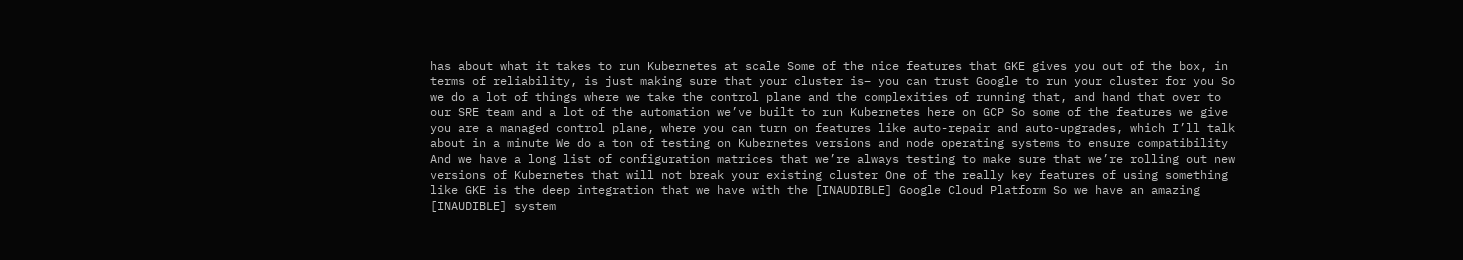has about what it takes to run Kubernetes at scale Some of the nice features that GKE gives you out of the box, in terms of reliability, is just making sure that your cluster is– you can trust Google to run your cluster for you So we do a lot of things where we take the control plane and the complexities of running that, and hand that over to our SRE team and a lot of the automation we’ve built to run Kubernetes here on GCP So some of the features we give you are a managed control plane, where you can turn on features like auto-repair and auto-upgrades, which I’ll talk about in a minute We do a ton of testing on Kubernetes versions and node operating systems to ensure compatibility And we have a long list of configuration matrices that we’re always testing to make sure that we’re rolling out new versions of Kubernetes that will not break your existing cluster One of the really key features of using something like GKE is the deep integration that we have with the [INAUDIBLE] Google Cloud Platform So we have an amazing [INAUDIBLE] system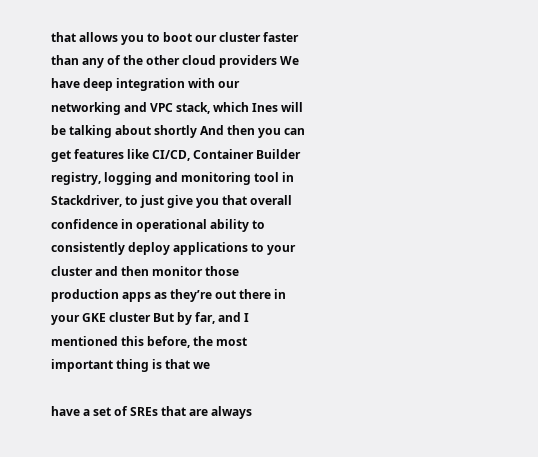that allows you to boot our cluster faster than any of the other cloud providers We have deep integration with our networking and VPC stack, which Ines will be talking about shortly And then you can get features like CI/CD, Container Builder registry, logging and monitoring tool in Stackdriver, to just give you that overall confidence in operational ability to consistently deploy applications to your cluster and then monitor those production apps as they’re out there in your GKE cluster But by far, and I mentioned this before, the most important thing is that we

have a set of SREs that are always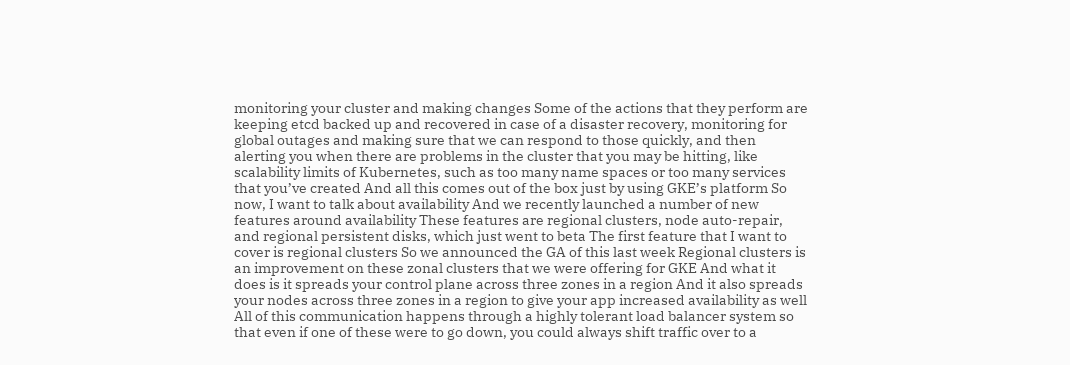monitoring your cluster and making changes Some of the actions that they perform are keeping etcd backed up and recovered in case of a disaster recovery, monitoring for global outages and making sure that we can respond to those quickly, and then alerting you when there are problems in the cluster that you may be hitting, like scalability limits of Kubernetes, such as too many name spaces or too many services that you’ve created And all this comes out of the box just by using GKE’s platform So now, I want to talk about availability And we recently launched a number of new features around availability These features are regional clusters, node auto-repair, and regional persistent disks, which just went to beta The first feature that I want to cover is regional clusters So we announced the GA of this last week Regional clusters is an improvement on these zonal clusters that we were offering for GKE And what it does is it spreads your control plane across three zones in a region And it also spreads your nodes across three zones in a region to give your app increased availability as well All of this communication happens through a highly tolerant load balancer system so that even if one of these were to go down, you could always shift traffic over to a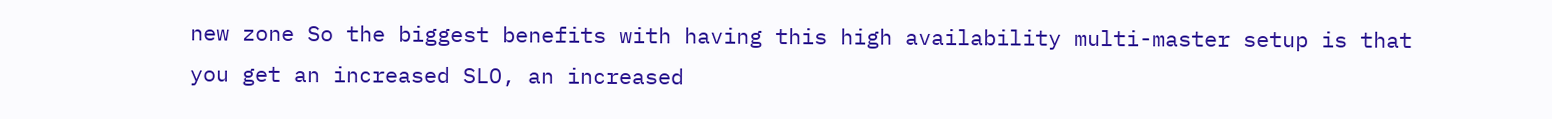new zone So the biggest benefits with having this high availability multi-master setup is that you get an increased SLO, an increased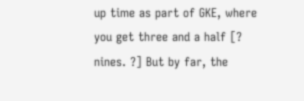up time as part of GKE, where you get three and a half [? nines. ?] But by far, the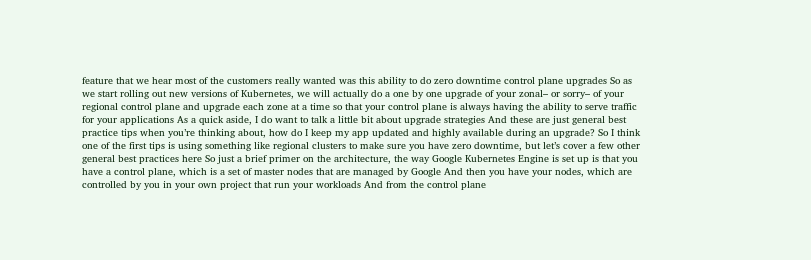feature that we hear most of the customers really wanted was this ability to do zero downtime control plane upgrades So as we start rolling out new versions of Kubernetes, we will actually do a one by one upgrade of your zonal– or sorry– of your regional control plane and upgrade each zone at a time so that your control plane is always having the ability to serve traffic for your applications As a quick aside, I do want to talk a little bit about upgrade strategies And these are just general best practice tips when you’re thinking about, how do I keep my app updated and highly available during an upgrade? So I think one of the first tips is using something like regional clusters to make sure you have zero downtime, but let’s cover a few other general best practices here So just a brief primer on the architecture, the way Google Kubernetes Engine is set up is that you have a control plane, which is a set of master nodes that are managed by Google And then you have your nodes, which are controlled by you in your own project that run your workloads And from the control plane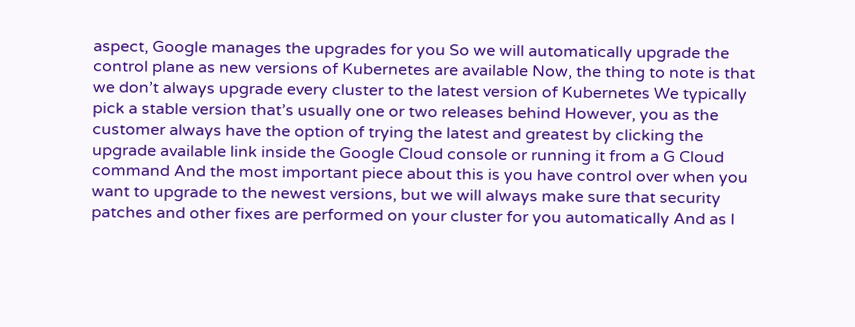aspect, Google manages the upgrades for you So we will automatically upgrade the control plane as new versions of Kubernetes are available Now, the thing to note is that we don’t always upgrade every cluster to the latest version of Kubernetes We typically pick a stable version that’s usually one or two releases behind However, you as the customer always have the option of trying the latest and greatest by clicking the upgrade available link inside the Google Cloud console or running it from a G Cloud command And the most important piece about this is you have control over when you want to upgrade to the newest versions, but we will always make sure that security patches and other fixes are performed on your cluster for you automatically And as I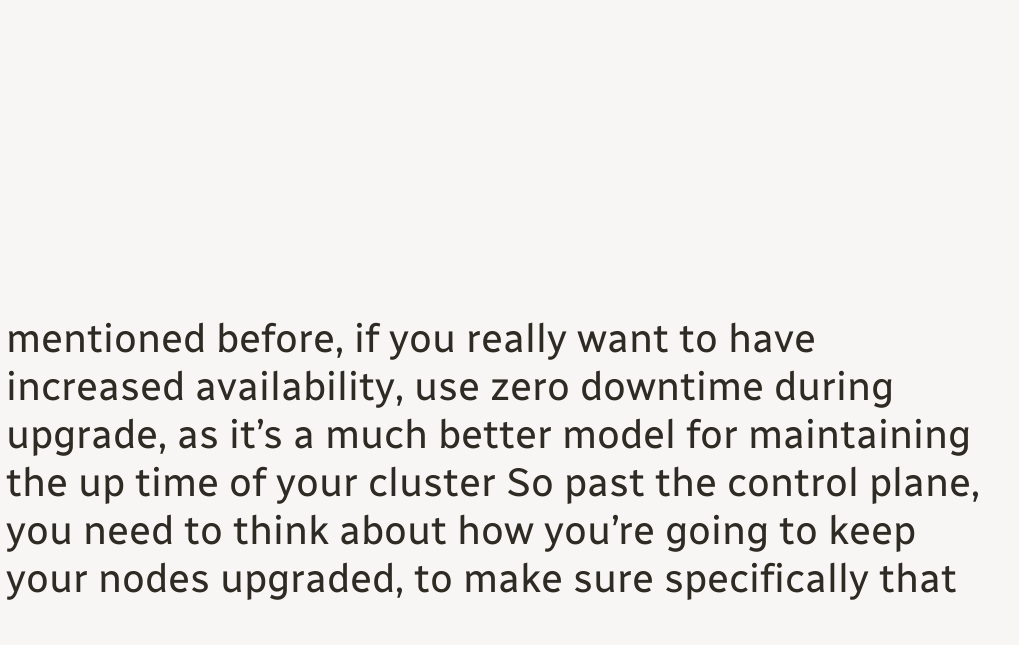mentioned before, if you really want to have increased availability, use zero downtime during upgrade, as it’s a much better model for maintaining the up time of your cluster So past the control plane, you need to think about how you’re going to keep your nodes upgraded, to make sure specifically that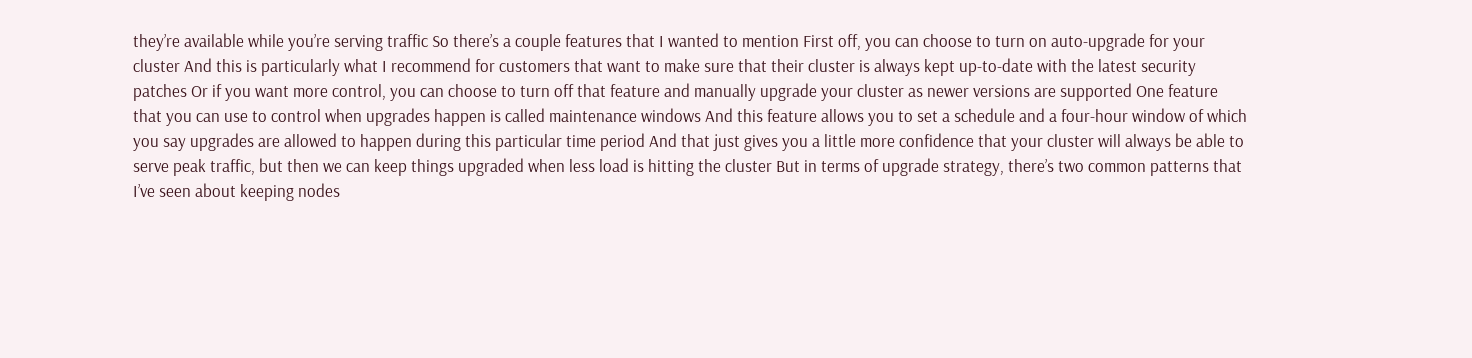they’re available while you’re serving traffic So there’s a couple features that I wanted to mention First off, you can choose to turn on auto-upgrade for your cluster And this is particularly what I recommend for customers that want to make sure that their cluster is always kept up-to-date with the latest security patches Or if you want more control, you can choose to turn off that feature and manually upgrade your cluster as newer versions are supported One feature that you can use to control when upgrades happen is called maintenance windows And this feature allows you to set a schedule and a four-hour window of which you say upgrades are allowed to happen during this particular time period And that just gives you a little more confidence that your cluster will always be able to serve peak traffic, but then we can keep things upgraded when less load is hitting the cluster But in terms of upgrade strategy, there’s two common patterns that I’ve seen about keeping nodes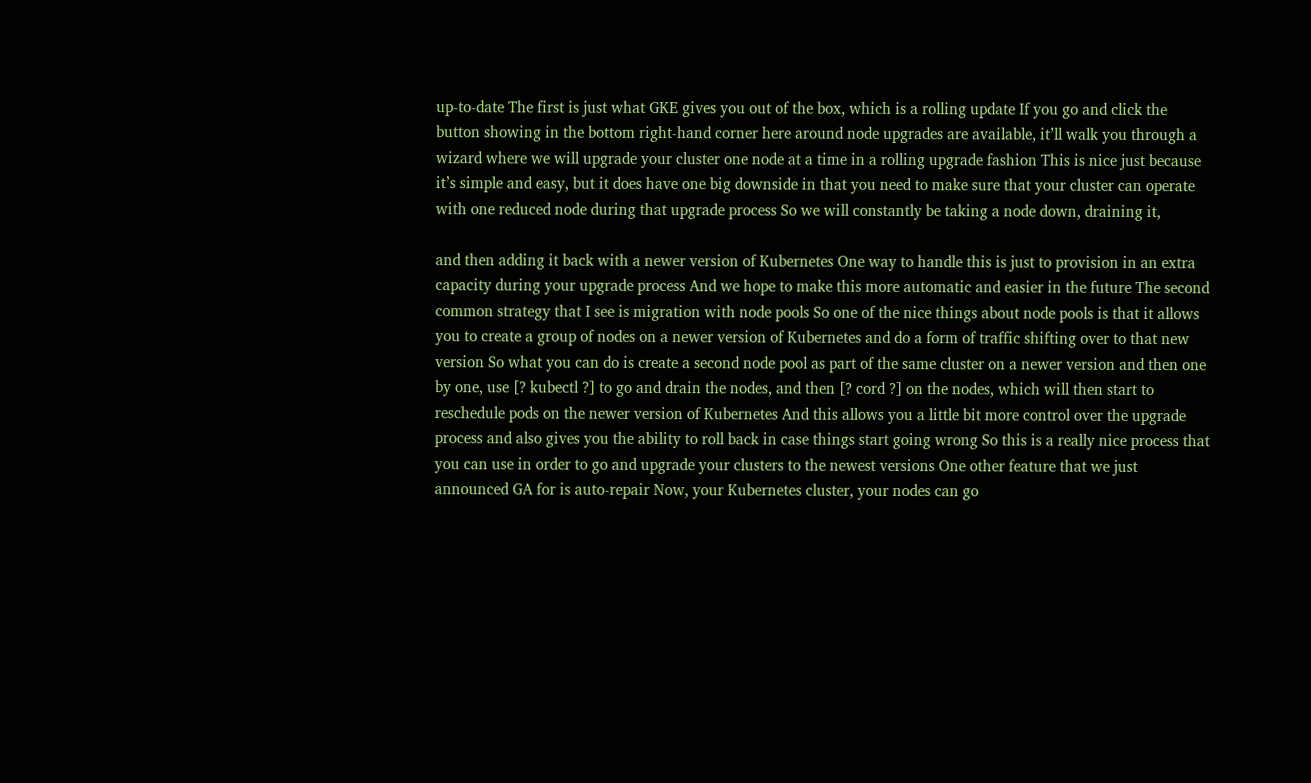up-to-date The first is just what GKE gives you out of the box, which is a rolling update If you go and click the button showing in the bottom right-hand corner here around node upgrades are available, it’ll walk you through a wizard where we will upgrade your cluster one node at a time in a rolling upgrade fashion This is nice just because it’s simple and easy, but it does have one big downside in that you need to make sure that your cluster can operate with one reduced node during that upgrade process So we will constantly be taking a node down, draining it,

and then adding it back with a newer version of Kubernetes One way to handle this is just to provision in an extra capacity during your upgrade process And we hope to make this more automatic and easier in the future The second common strategy that I see is migration with node pools So one of the nice things about node pools is that it allows you to create a group of nodes on a newer version of Kubernetes and do a form of traffic shifting over to that new version So what you can do is create a second node pool as part of the same cluster on a newer version and then one by one, use [? kubectl ?] to go and drain the nodes, and then [? cord ?] on the nodes, which will then start to reschedule pods on the newer version of Kubernetes And this allows you a little bit more control over the upgrade process and also gives you the ability to roll back in case things start going wrong So this is a really nice process that you can use in order to go and upgrade your clusters to the newest versions One other feature that we just announced GA for is auto-repair Now, your Kubernetes cluster, your nodes can go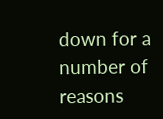down for a number of reasons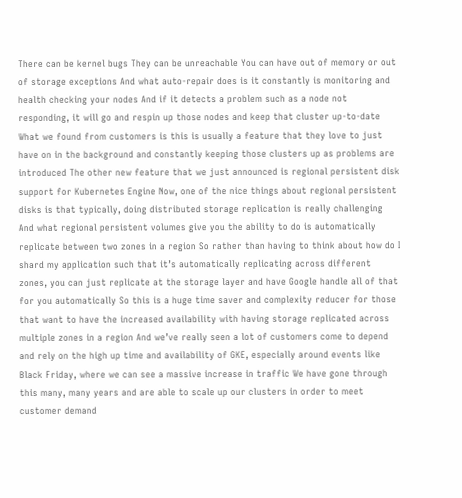There can be kernel bugs They can be unreachable You can have out of memory or out of storage exceptions And what auto-repair does is it constantly is monitoring and health checking your nodes And if it detects a problem such as a node not responding, it will go and respin up those nodes and keep that cluster up-to-date What we found from customers is this is usually a feature that they love to just have on in the background and constantly keeping those clusters up as problems are introduced The other new feature that we just announced is regional persistent disk support for Kubernetes Engine Now, one of the nice things about regional persistent disks is that typically, doing distributed storage replication is really challenging And what regional persistent volumes give you the ability to do is automatically replicate between two zones in a region So rather than having to think about how do I shard my application such that it’s automatically replicating across different zones, you can just replicate at the storage layer and have Google handle all of that for you automatically So this is a huge time saver and complexity reducer for those that want to have the increased availability with having storage replicated across multiple zones in a region And we’ve really seen a lot of customers come to depend and rely on the high up time and availability of GKE, especially around events like Black Friday, where we can see a massive increase in traffic We have gone through this many, many years and are able to scale up our clusters in order to meet customer demand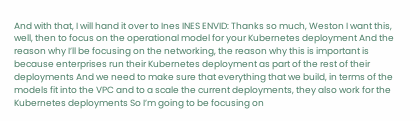And with that, I will hand it over to Ines INES ENVID: Thanks so much, Weston I want this, well, then to focus on the operational model for your Kubernetes deployment And the reason why I’ll be focusing on the networking, the reason why this is important is because enterprises run their Kubernetes deployment as part of the rest of their deployments And we need to make sure that everything that we build, in terms of the models fit into the VPC and to a scale the current deployments, they also work for the Kubernetes deployments So I’m going to be focusing on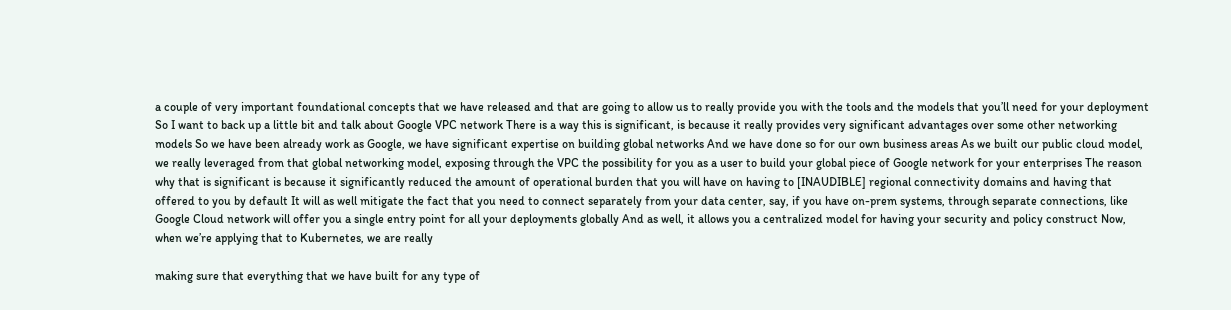a couple of very important foundational concepts that we have released and that are going to allow us to really provide you with the tools and the models that you’ll need for your deployment So I want to back up a little bit and talk about Google VPC network There is a way this is significant, is because it really provides very significant advantages over some other networking models So we have been already work as Google, we have significant expertise on building global networks And we have done so for our own business areas As we built our public cloud model, we really leveraged from that global networking model, exposing through the VPC the possibility for you as a user to build your global piece of Google network for your enterprises The reason why that is significant is because it significantly reduced the amount of operational burden that you will have on having to [INAUDIBLE] regional connectivity domains and having that offered to you by default It will as well mitigate the fact that you need to connect separately from your data center, say, if you have on-prem systems, through separate connections, like Google Cloud network will offer you a single entry point for all your deployments globally And as well, it allows you a centralized model for having your security and policy construct Now, when we’re applying that to Kubernetes, we are really

making sure that everything that we have built for any type of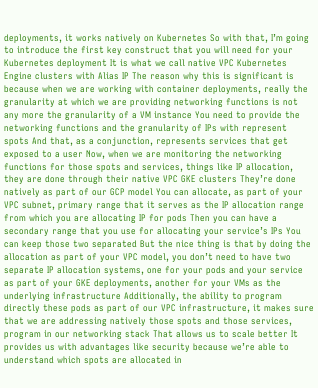deployments, it works natively on Kubernetes So with that, I’m going to introduce the first key construct that you will need for your Kubernetes deployment It is what we call native VPC Kubernetes Engine clusters with Alias IP The reason why this is significant is because when we are working with container deployments, really the granularity at which we are providing networking functions is not any more the granularity of a VM instance You need to provide the networking functions and the granularity of IPs with represent spots And that, as a conjunction, represents services that get exposed to a user Now, when we are monitoring the networking functions for those spots and services, things like IP allocation, they are done through their native VPC GKE clusters They’re done natively as part of our GCP model You can allocate, as part of your VPC subnet, primary range that it serves as the IP allocation range from which you are allocating IP for pods Then you can have a secondary range that you use for allocating your service’s IPs You can keep those two separated But the nice thing is that by doing the allocation as part of your VPC model, you don’t need to have two separate IP allocation systems, one for your pods and your service as part of your GKE deployments, another for your VMs as the underlying infrastructure Additionally, the ability to program directly these pods as part of our VPC infrastructure, it makes sure that we are addressing natively those spots and those services, program in our networking stack That allows us to scale better It provides us with advantages like security because we’re able to understand which spots are allocated in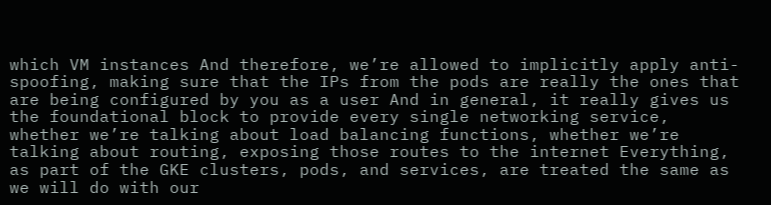which VM instances And therefore, we’re allowed to implicitly apply anti-spoofing, making sure that the IPs from the pods are really the ones that are being configured by you as a user And in general, it really gives us the foundational block to provide every single networking service, whether we’re talking about load balancing functions, whether we’re talking about routing, exposing those routes to the internet Everything, as part of the GKE clusters, pods, and services, are treated the same as we will do with our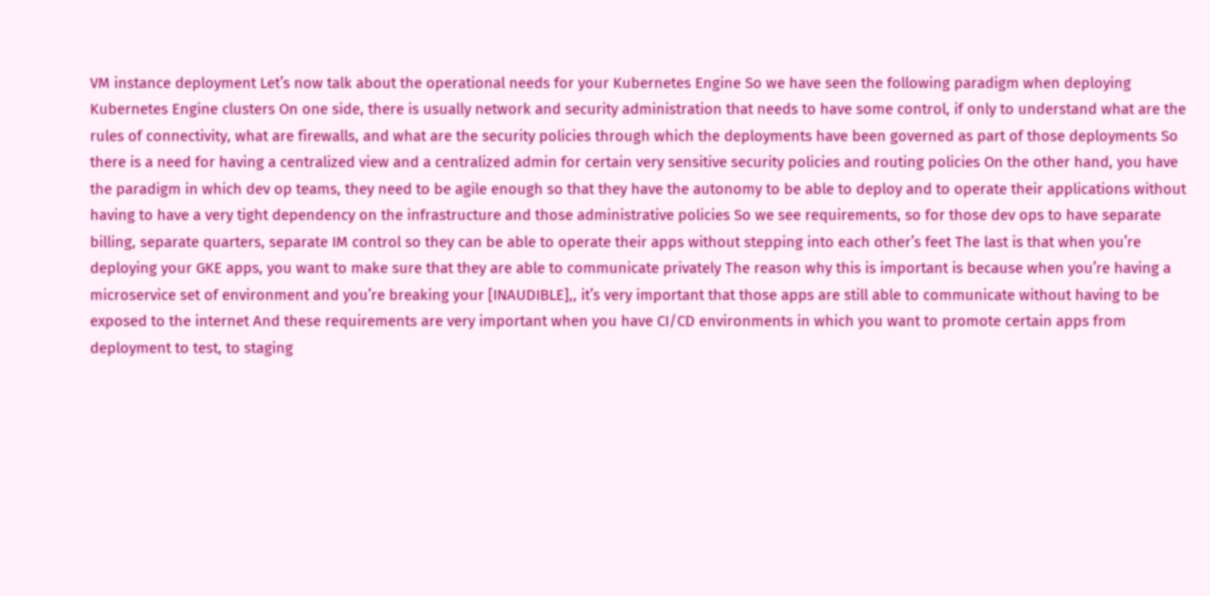VM instance deployment Let’s now talk about the operational needs for your Kubernetes Engine So we have seen the following paradigm when deploying Kubernetes Engine clusters On one side, there is usually network and security administration that needs to have some control, if only to understand what are the rules of connectivity, what are firewalls, and what are the security policies through which the deployments have been governed as part of those deployments So there is a need for having a centralized view and a centralized admin for certain very sensitive security policies and routing policies On the other hand, you have the paradigm in which dev op teams, they need to be agile enough so that they have the autonomy to be able to deploy and to operate their applications without having to have a very tight dependency on the infrastructure and those administrative policies So we see requirements, so for those dev ops to have separate billing, separate quarters, separate IM control so they can be able to operate their apps without stepping into each other’s feet The last is that when you’re deploying your GKE apps, you want to make sure that they are able to communicate privately The reason why this is important is because when you’re having a microservice set of environment and you’re breaking your [INAUDIBLE],, it’s very important that those apps are still able to communicate without having to be exposed to the internet And these requirements are very important when you have CI/CD environments in which you want to promote certain apps from deployment to test, to staging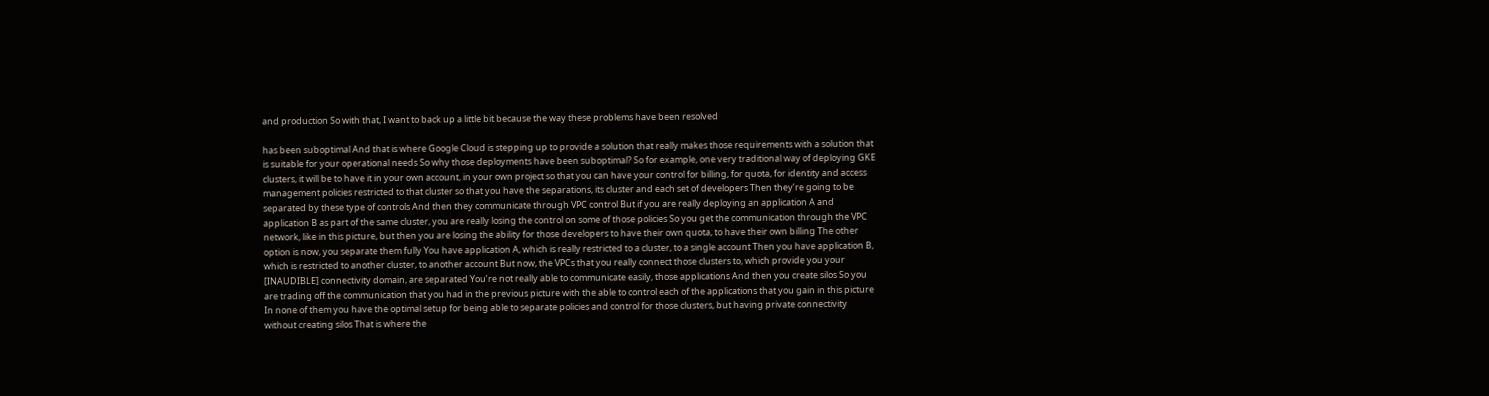and production So with that, I want to back up a little bit because the way these problems have been resolved

has been suboptimal And that is where Google Cloud is stepping up to provide a solution that really makes those requirements with a solution that is suitable for your operational needs So why those deployments have been suboptimal? So for example, one very traditional way of deploying GKE clusters, it will be to have it in your own account, in your own project so that you can have your control for billing, for quota, for identity and access management policies restricted to that cluster so that you have the separations, its cluster and each set of developers Then they’re going to be separated by these type of controls And then they communicate through VPC control But if you are really deploying an application A and application B as part of the same cluster, you are really losing the control on some of those policies So you get the communication through the VPC network, like in this picture, but then you are losing the ability for those developers to have their own quota, to have their own billing The other option is now, you separate them fully You have application A, which is really restricted to a cluster, to a single account Then you have application B, which is restricted to another cluster, to another account But now, the VPCs that you really connect those clusters to, which provide you your [INAUDIBLE] connectivity domain, are separated You’re not really able to communicate easily, those applications And then you create silos So you are trading off the communication that you had in the previous picture with the able to control each of the applications that you gain in this picture In none of them you have the optimal setup for being able to separate policies and control for those clusters, but having private connectivity without creating silos That is where the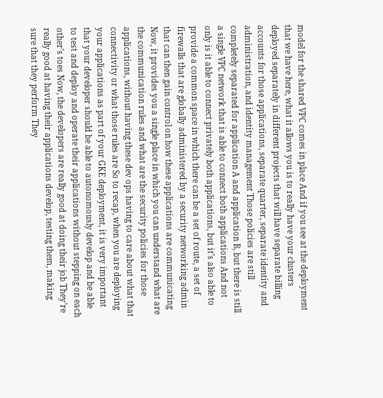model for the shared VPC comes in place And if you see at the deployment that we have here, what it allows you is to really have your clusters deployed separately in different projects that will have separate billing accounts for those applications, separate quarter, separate identity and administration, and identity management Those policies are still completely separated for application A and application B, but there is still a single VPC network that is able to connect both applications And not only is it able to connect privately both applications, but it’s also able to provide a common space in which there can be a set of route, a set of firewalls that are globally administered by a security networking admin that can then gain control on how these applications are communicating Now, it provides you a single place in which you can understand what are the communication rules and what are the security policies for those applications, without having these dev ops having to care about what that connectivity or what those rules are So to recap, when you are deploying your applications as part of your GKE deployment, it is very important that your developer should be able to autonomously develop and be able to test and deploy and operate their applications without stepping on each other’s toes Now, the developers are really good at doing their job They’re really good at having their applications develop, testing them, making sure that they perform They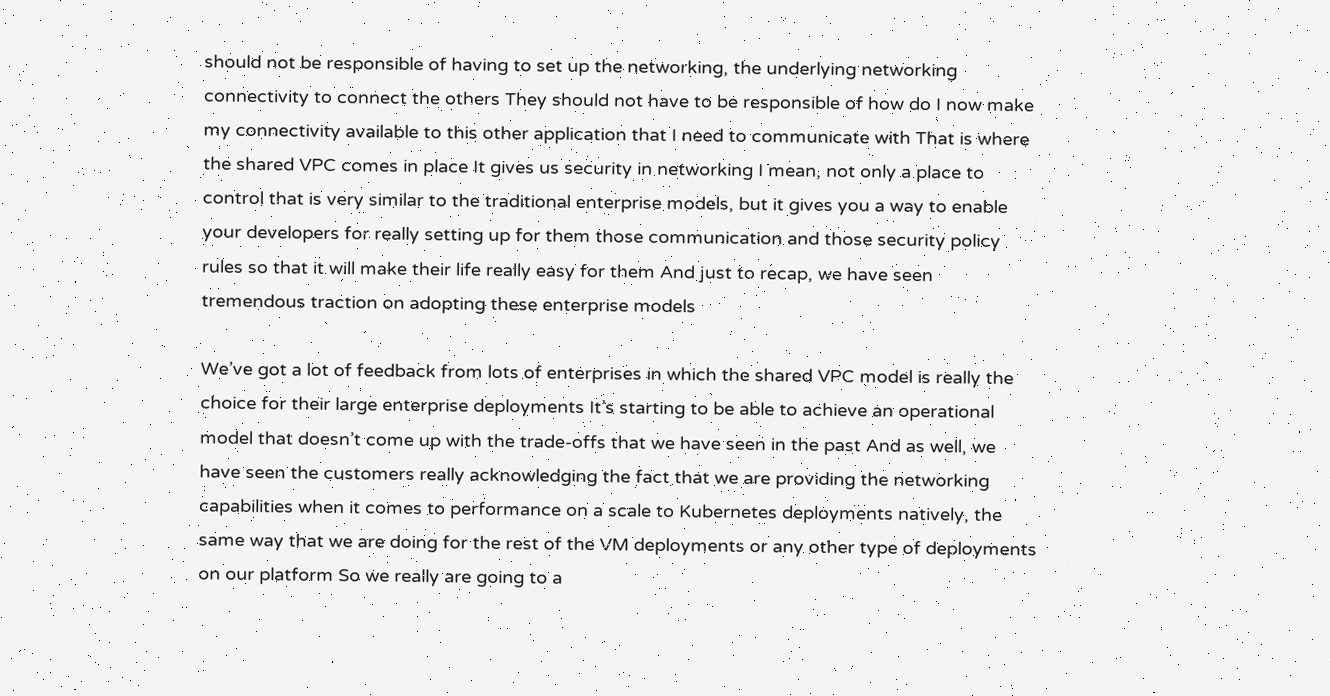should not be responsible of having to set up the networking, the underlying networking connectivity to connect the others They should not have to be responsible of how do I now make my connectivity available to this other application that I need to communicate with That is where the shared VPC comes in place It gives us security in networking I mean, not only a place to control that is very similar to the traditional enterprise models, but it gives you a way to enable your developers for really setting up for them those communication and those security policy rules so that it will make their life really easy for them And just to recap, we have seen tremendous traction on adopting these enterprise models

We’ve got a lot of feedback from lots of enterprises in which the shared VPC model is really the choice for their large enterprise deployments It’s starting to be able to achieve an operational model that doesn’t come up with the trade-offs that we have seen in the past And as well, we have seen the customers really acknowledging the fact that we are providing the networking capabilities when it comes to performance on a scale to Kubernetes deployments natively, the same way that we are doing for the rest of the VM deployments or any other type of deployments on our platform So we really are going to a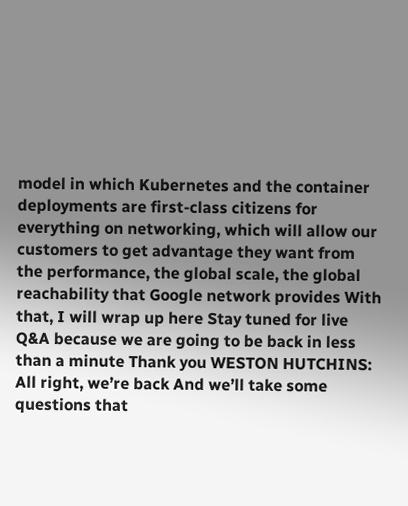model in which Kubernetes and the container deployments are first-class citizens for everything on networking, which will allow our customers to get advantage they want from the performance, the global scale, the global reachability that Google network provides With that, I will wrap up here Stay tuned for live Q&A because we are going to be back in less than a minute Thank you WESTON HUTCHINS: All right, we’re back And we’ll take some questions that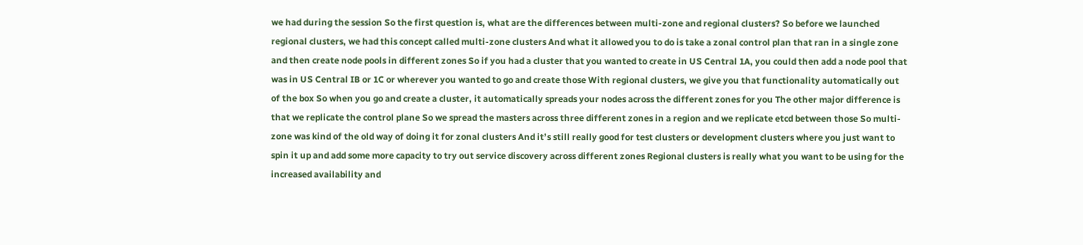we had during the session So the first question is, what are the differences between multi-zone and regional clusters? So before we launched regional clusters, we had this concept called multi-zone clusters And what it allowed you to do is take a zonal control plan that ran in a single zone and then create node pools in different zones So if you had a cluster that you wanted to create in US Central 1A, you could then add a node pool that was in US Central IB or 1C or wherever you wanted to go and create those With regional clusters, we give you that functionality automatically out of the box So when you go and create a cluster, it automatically spreads your nodes across the different zones for you The other major difference is that we replicate the control plane So we spread the masters across three different zones in a region and we replicate etcd between those So multi-zone was kind of the old way of doing it for zonal clusters And it’s still really good for test clusters or development clusters where you just want to spin it up and add some more capacity to try out service discovery across different zones Regional clusters is really what you want to be using for the increased availability and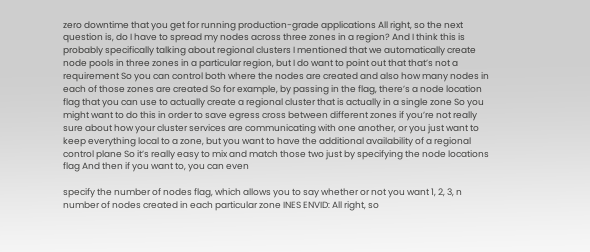zero downtime that you get for running production-grade applications All right, so the next question is, do I have to spread my nodes across three zones in a region? And I think this is probably specifically talking about regional clusters I mentioned that we automatically create node pools in three zones in a particular region, but I do want to point out that that’s not a requirement So you can control both where the nodes are created and also how many nodes in each of those zones are created So for example, by passing in the flag, there’s a node location flag that you can use to actually create a regional cluster that is actually in a single zone So you might want to do this in order to save egress cross between different zones if you’re not really sure about how your cluster services are communicating with one another, or you just want to keep everything local to a zone, but you want to have the additional availability of a regional control plane So it’s really easy to mix and match those two just by specifying the node locations flag And then if you want to, you can even

specify the number of nodes flag, which allows you to say whether or not you want 1, 2, 3, n number of nodes created in each particular zone INES ENVID: All right, so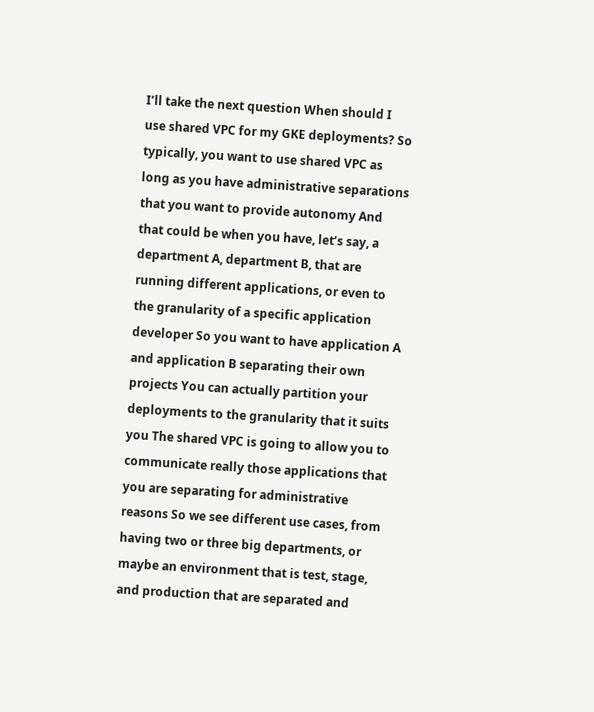I’ll take the next question When should I use shared VPC for my GKE deployments? So typically, you want to use shared VPC as long as you have administrative separations that you want to provide autonomy And that could be when you have, let’s say, a department A, department B, that are running different applications, or even to the granularity of a specific application developer So you want to have application A and application B separating their own projects You can actually partition your deployments to the granularity that it suits you The shared VPC is going to allow you to communicate really those applications that you are separating for administrative reasons So we see different use cases, from having two or three big departments, or maybe an environment that is test, stage, and production that are separated and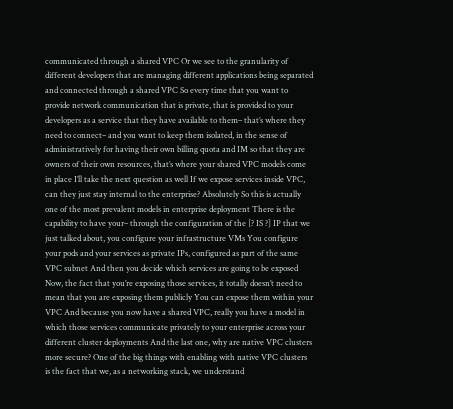communicated through a shared VPC Or we see to the granularity of different developers that are managing different applications being separated and connected through a shared VPC So every time that you want to provide network communication that is private, that is provided to your developers as a service that they have available to them– that’s where they need to connect– and you want to keep them isolated, in the sense of administratively for having their own billing quota and IM so that they are owners of their own resources, that’s where your shared VPC models come in place I’ll take the next question as well If we expose services inside VPC, can they just stay internal to the enterprise? Absolutely So this is actually one of the most prevalent models in enterprise deployment There is the capability to have your– through the configuration of the [? IS ?] IP that we just talked about, you configure your infrastructure VMs You configure your pods and your services as private IPs, configured as part of the same VPC subnet And then you decide which services are going to be exposed Now, the fact that you’re exposing those services, it totally doesn’t need to mean that you are exposing them publicly You can expose them within your VPC And because you now have a shared VPC, really you have a model in which those services communicate privately to your enterprise across your different cluster deployments And the last one, why are native VPC clusters more secure? One of the big things with enabling with native VPC clusters is the fact that we, as a networking stack, we understand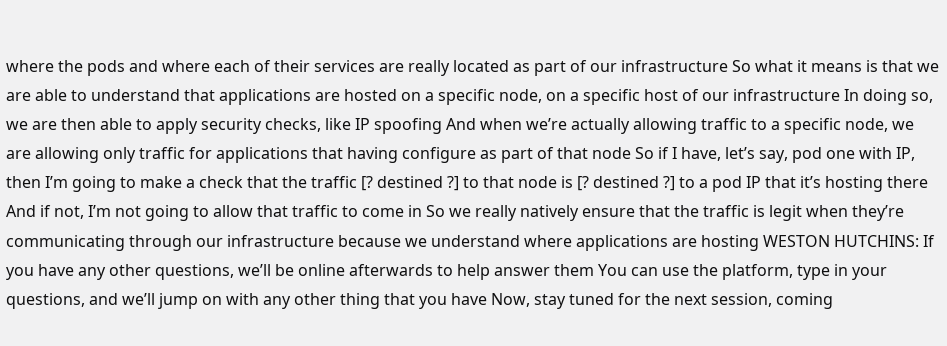where the pods and where each of their services are really located as part of our infrastructure So what it means is that we are able to understand that applications are hosted on a specific node, on a specific host of our infrastructure In doing so, we are then able to apply security checks, like IP spoofing And when we’re actually allowing traffic to a specific node, we are allowing only traffic for applications that having configure as part of that node So if I have, let’s say, pod one with IP, then I’m going to make a check that the traffic [? destined ?] to that node is [? destined ?] to a pod IP that it’s hosting there And if not, I’m not going to allow that traffic to come in So we really natively ensure that the traffic is legit when they’re communicating through our infrastructure because we understand where applications are hosting WESTON HUTCHINS: If you have any other questions, we’ll be online afterwards to help answer them You can use the platform, type in your questions, and we’ll jump on with any other thing that you have Now, stay tuned for the next session, coming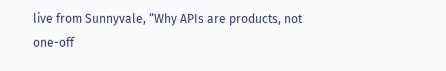live from Sunnyvale, “Why APIs are products, not one-off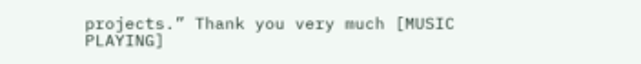projects.” Thank you very much [MUSIC PLAYING]